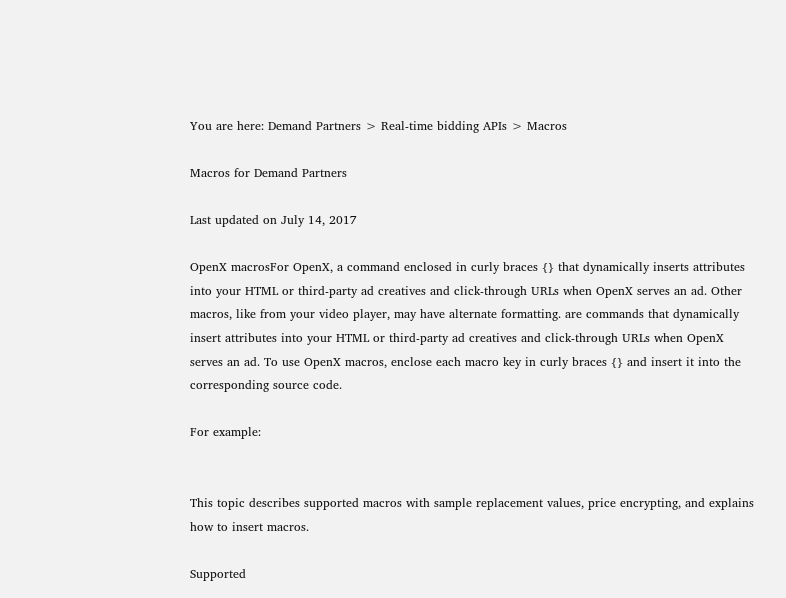You are here: Demand Partners > Real-time bidding APIs > Macros

Macros for Demand Partners

Last updated on July 14, 2017

OpenX macrosFor OpenX, a command enclosed in curly braces {} that dynamically inserts attributes into your HTML or third-party ad creatives and click-through URLs when OpenX serves an ad. Other macros, like from your video player, may have alternate formatting. are commands that dynamically insert attributes into your HTML or third-party ad creatives and click-through URLs when OpenX serves an ad. To use OpenX macros, enclose each macro key in curly braces {} and insert it into the corresponding source code.

For example:


This topic describes supported macros with sample replacement values, price encrypting, and explains how to insert macros.

Supported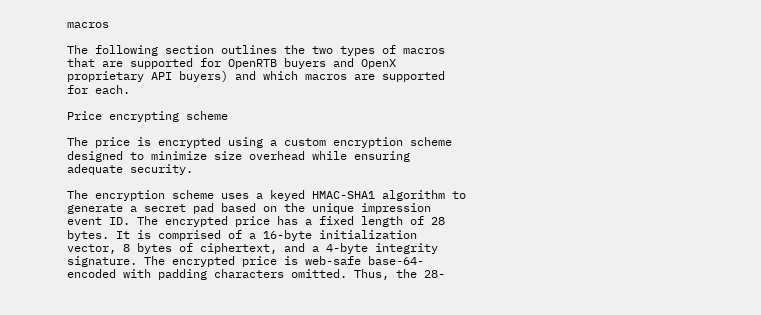macros

The following section outlines the two types of macros that are supported for OpenRTB buyers and OpenX proprietary API buyers) and which macros are supported for each.

Price encrypting scheme

The price is encrypted using a custom encryption scheme designed to minimize size overhead while ensuring adequate security.

The encryption scheme uses a keyed HMAC-SHA1 algorithm to generate a secret pad based on the unique impression event ID. The encrypted price has a fixed length of 28 bytes. It is comprised of a 16-byte initialization vector, 8 bytes of ciphertext, and a 4-byte integrity signature. The encrypted price is web-safe base-64-encoded with padding characters omitted. Thus, the 28-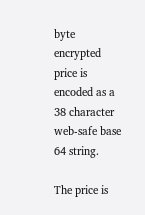byte encrypted price is encoded as a 38 character web-safe base 64 string.

The price is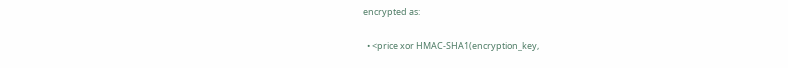encrypted as:

  • <price xor HMAC-SHA1(encryption_key,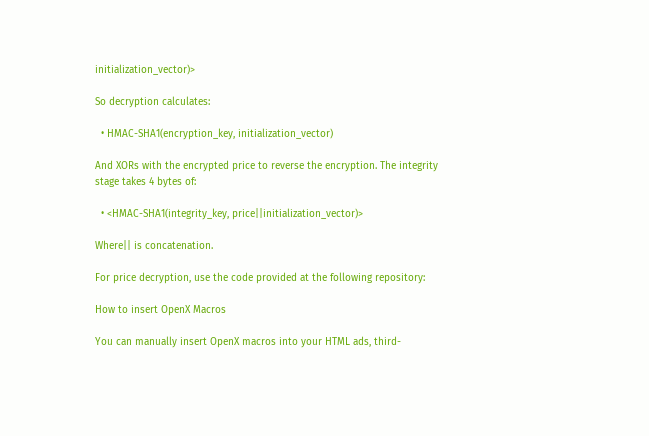initialization_vector)>

So decryption calculates:

  • HMAC-SHA1(encryption_key, initialization_vector)

And XORs with the encrypted price to reverse the encryption. The integrity stage takes 4 bytes of:

  • <HMAC-SHA1(integrity_key, price||initialization_vector)>

Where|| is concatenation.

For price decryption, use the code provided at the following repository:

How to insert OpenX Macros

You can manually insert OpenX macros into your HTML ads, third-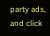party ads, and click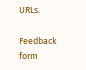URLs.

Feedback form